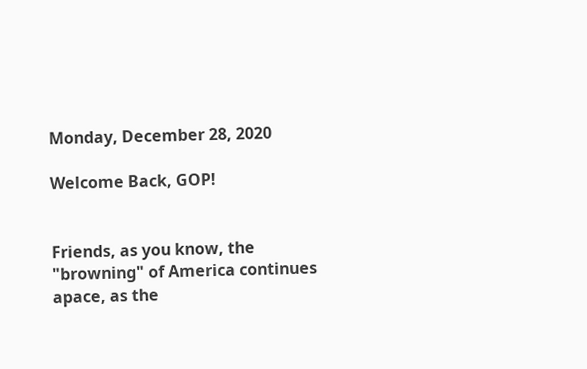Monday, December 28, 2020

Welcome Back, GOP!


Friends, as you know, the "browning" of America continues apace, as the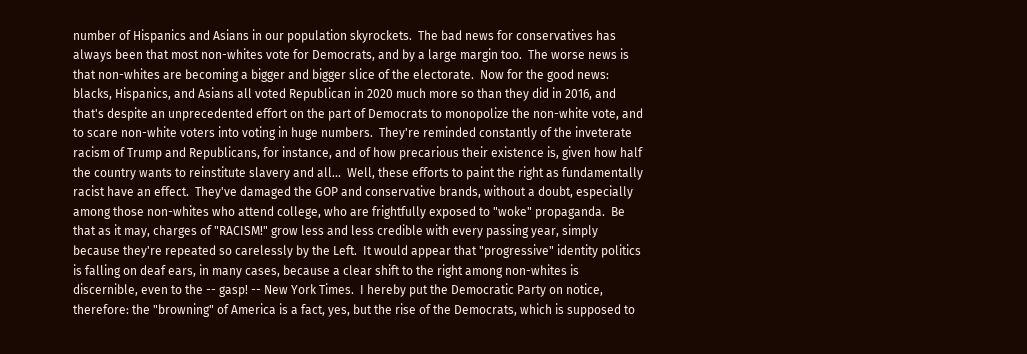number of Hispanics and Asians in our population skyrockets.  The bad news for conservatives has always been that most non-whites vote for Democrats, and by a large margin too.  The worse news is that non-whites are becoming a bigger and bigger slice of the electorate.  Now for the good news: blacks, Hispanics, and Asians all voted Republican in 2020 much more so than they did in 2016, and that's despite an unprecedented effort on the part of Democrats to monopolize the non-white vote, and to scare non-white voters into voting in huge numbers.  They're reminded constantly of the inveterate racism of Trump and Republicans, for instance, and of how precarious their existence is, given how half the country wants to reinstitute slavery and all...  Well, these efforts to paint the right as fundamentally racist have an effect.  They've damaged the GOP and conservative brands, without a doubt, especially among those non-whites who attend college, who are frightfully exposed to "woke" propaganda.  Be that as it may, charges of "RACISM!" grow less and less credible with every passing year, simply because they're repeated so carelessly by the Left.  It would appear that "progressive" identity politics is falling on deaf ears, in many cases, because a clear shift to the right among non-whites is discernible, even to the -- gasp! -- New York Times.  I hereby put the Democratic Party on notice, therefore: the "browning" of America is a fact, yes, but the rise of the Democrats, which is supposed to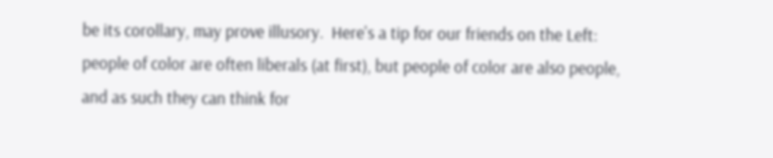be its corollary, may prove illusory.  Here's a tip for our friends on the Left: people of color are often liberals (at first), but people of color are also people, and as such they can think for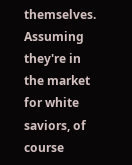themselves.  Assuming they're in the market for white saviors, of course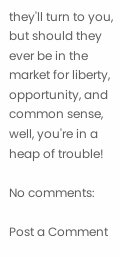they'll turn to you, but should they ever be in the market for liberty, opportunity, and common sense, well, you're in a heap of trouble!

No comments:

Post a Comment